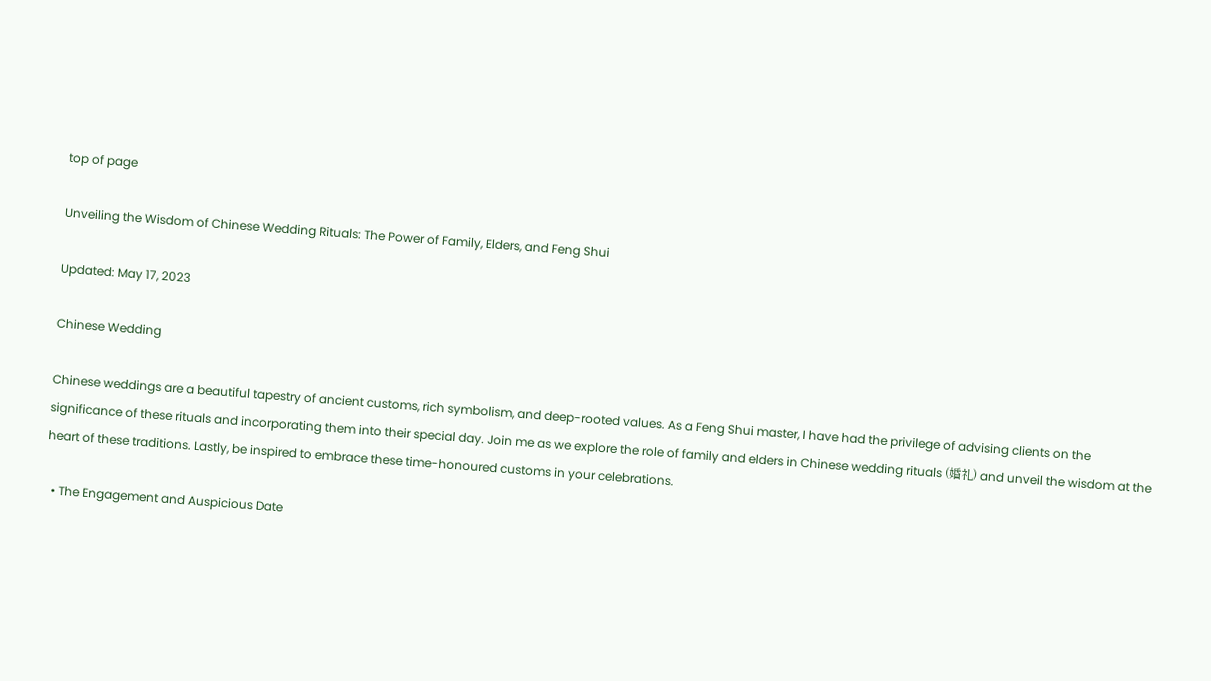top of page

Unveiling the Wisdom of Chinese Wedding Rituals: The Power of Family, Elders, and Feng Shui

Updated: May 17, 2023

Chinese Wedding

Chinese weddings are a beautiful tapestry of ancient customs, rich symbolism, and deep-rooted values. As a Feng Shui master, I have had the privilege of advising clients on the significance of these rituals and incorporating them into their special day. Join me as we explore the role of family and elders in Chinese wedding rituals (婚礼) and unveil the wisdom at the heart of these traditions. Lastly, be inspired to embrace these time-honoured customs in your celebrations.

  • The Engagement and Auspicious Date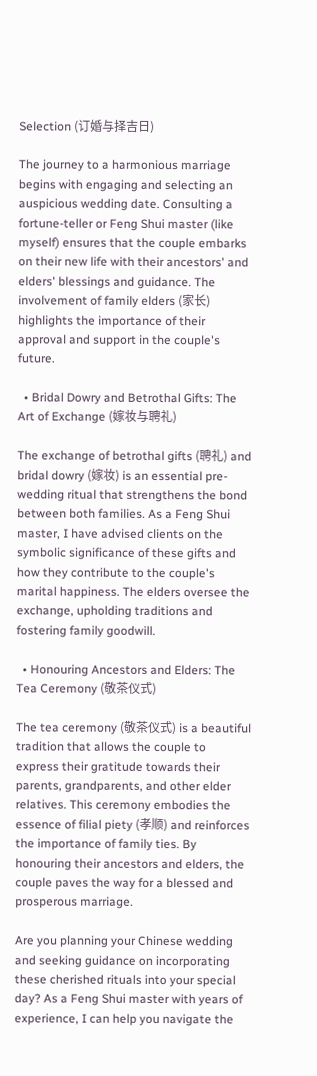Selection (订婚与择吉日)

The journey to a harmonious marriage begins with engaging and selecting an auspicious wedding date. Consulting a fortune-teller or Feng Shui master (like myself) ensures that the couple embarks on their new life with their ancestors' and elders' blessings and guidance. The involvement of family elders (家长) highlights the importance of their approval and support in the couple's future.

  • Bridal Dowry and Betrothal Gifts: The Art of Exchange (嫁妆与聘礼)

The exchange of betrothal gifts (聘礼) and bridal dowry (嫁妆) is an essential pre-wedding ritual that strengthens the bond between both families. As a Feng Shui master, I have advised clients on the symbolic significance of these gifts and how they contribute to the couple's marital happiness. The elders oversee the exchange, upholding traditions and fostering family goodwill.

  • Honouring Ancestors and Elders: The Tea Ceremony (敬茶仪式)

The tea ceremony (敬茶仪式) is a beautiful tradition that allows the couple to express their gratitude towards their parents, grandparents, and other elder relatives. This ceremony embodies the essence of filial piety (孝顺) and reinforces the importance of family ties. By honouring their ancestors and elders, the couple paves the way for a blessed and prosperous marriage.

Are you planning your Chinese wedding and seeking guidance on incorporating these cherished rituals into your special day? As a Feng Shui master with years of experience, I can help you navigate the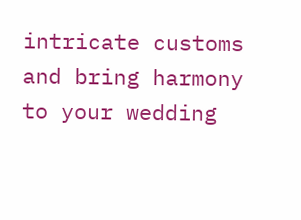intricate customs and bring harmony to your wedding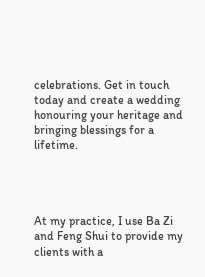celebrations. Get in touch today and create a wedding honouring your heritage and bringing blessings for a lifetime.




At my practice, I use Ba Zi and Feng Shui to provide my clients with a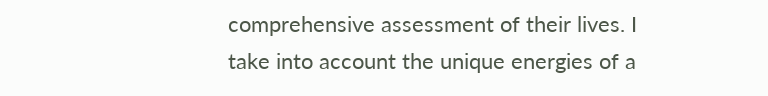comprehensive assessment of their lives. I take into account the unique energies of a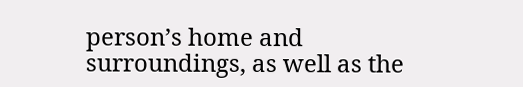person’s home and surroundings, as well as the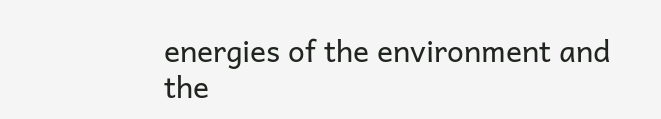energies of the environment and the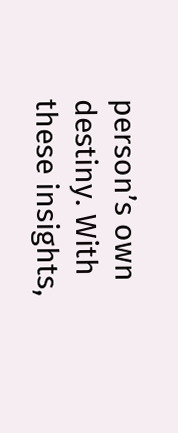person’s own destiny. With these insights,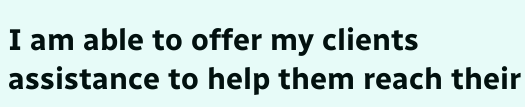I am able to offer my clients assistance to help them reach their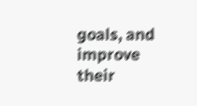goals, and improve their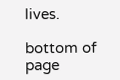lives.

bottom of page